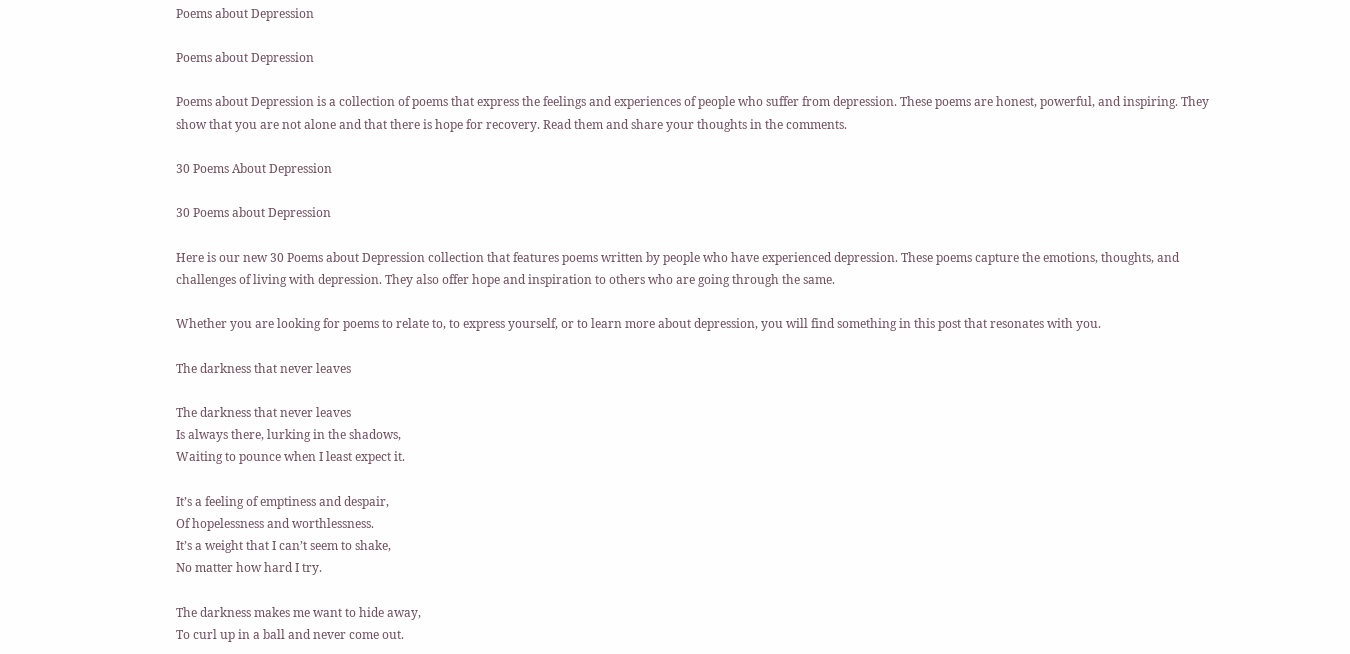Poems about Depression

Poems about Depression

Poems about Depression is a collection of poems that express the feelings and experiences of people who suffer from depression. These poems are honest, powerful, and inspiring. They show that you are not alone and that there is hope for recovery. Read them and share your thoughts in the comments.

30 Poems About Depression

30 Poems about Depression

Here is our new 30 Poems about Depression collection that features poems written by people who have experienced depression. These poems capture the emotions, thoughts, and challenges of living with depression. They also offer hope and inspiration to others who are going through the same.

Whether you are looking for poems to relate to, to express yourself, or to learn more about depression, you will find something in this post that resonates with you.

The darkness that never leaves

The darkness that never leaves
Is always there, lurking in the shadows,
Waiting to pounce when I least expect it.

It’s a feeling of emptiness and despair,
Of hopelessness and worthlessness.
It’s a weight that I can’t seem to shake,
No matter how hard I try.

The darkness makes me want to hide away,
To curl up in a ball and never come out.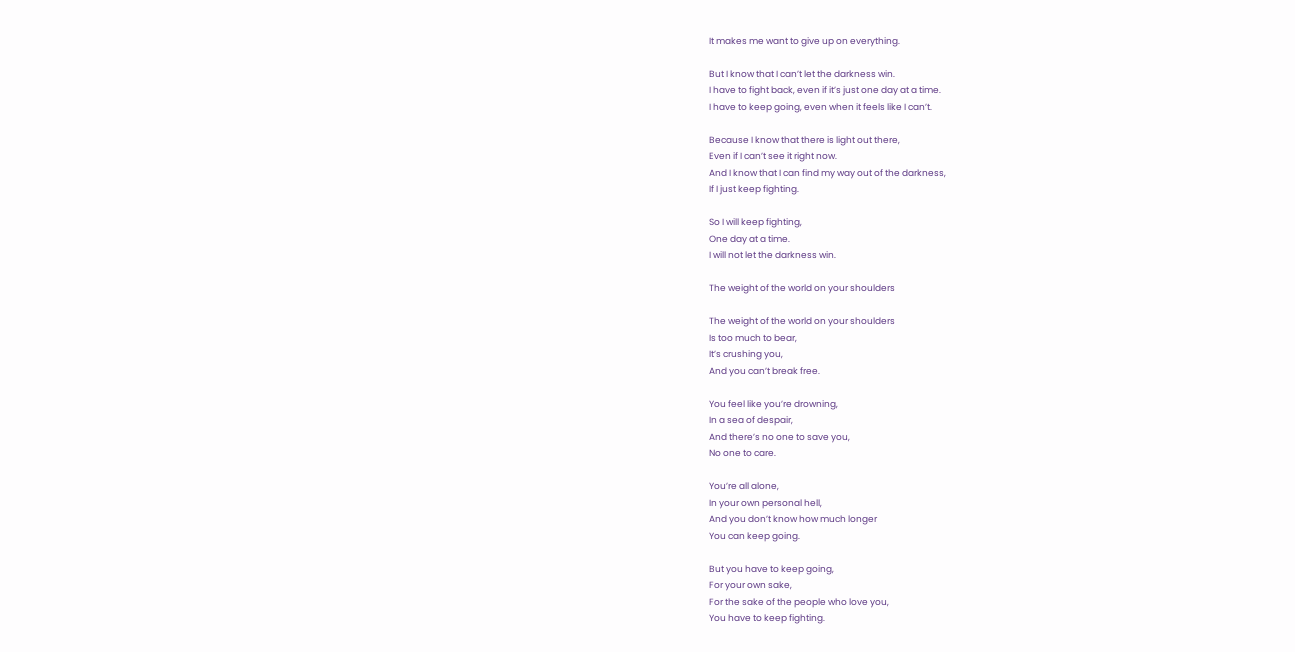It makes me want to give up on everything.

But I know that I can’t let the darkness win.
I have to fight back, even if it’s just one day at a time.
I have to keep going, even when it feels like I can’t.

Because I know that there is light out there,
Even if I can’t see it right now.
And I know that I can find my way out of the darkness,
If I just keep fighting.

So I will keep fighting,
One day at a time.
I will not let the darkness win.

The weight of the world on your shoulders

The weight of the world on your shoulders
Is too much to bear,
It’s crushing you,
And you can’t break free.

You feel like you’re drowning,
In a sea of despair,
And there’s no one to save you,
No one to care.

You’re all alone,
In your own personal hell,
And you don’t know how much longer
You can keep going.

But you have to keep going,
For your own sake,
For the sake of the people who love you,
You have to keep fighting.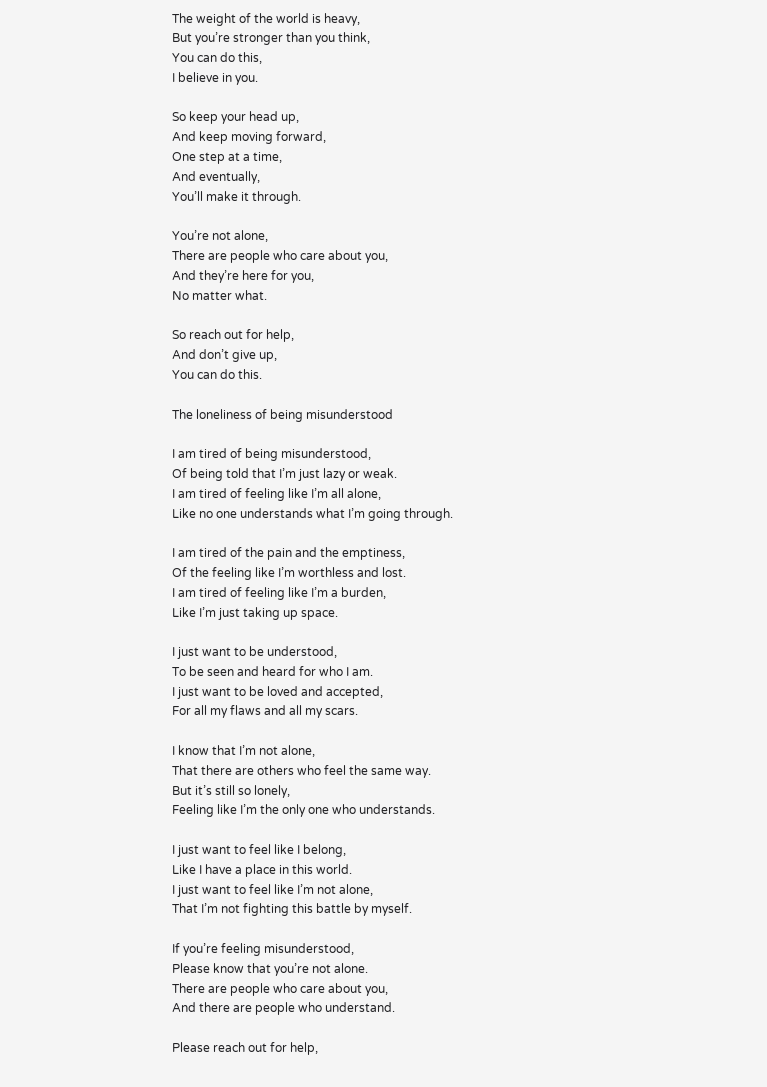The weight of the world is heavy,
But you’re stronger than you think,
You can do this,
I believe in you.

So keep your head up,
And keep moving forward,
One step at a time,
And eventually,
You’ll make it through.

You’re not alone,
There are people who care about you,
And they’re here for you,
No matter what.

So reach out for help,
And don’t give up,
You can do this.

The loneliness of being misunderstood

I am tired of being misunderstood,
Of being told that I’m just lazy or weak.
I am tired of feeling like I’m all alone,
Like no one understands what I’m going through.

I am tired of the pain and the emptiness,
Of the feeling like I’m worthless and lost.
I am tired of feeling like I’m a burden,
Like I’m just taking up space.

I just want to be understood,
To be seen and heard for who I am.
I just want to be loved and accepted,
For all my flaws and all my scars.

I know that I’m not alone,
That there are others who feel the same way.
But it’s still so lonely,
Feeling like I’m the only one who understands.

I just want to feel like I belong,
Like I have a place in this world.
I just want to feel like I’m not alone,
That I’m not fighting this battle by myself.

If you’re feeling misunderstood,
Please know that you’re not alone.
There are people who care about you,
And there are people who understand.

Please reach out for help,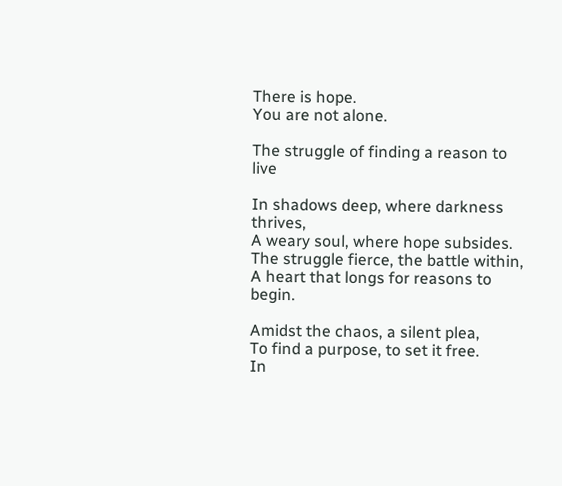There is hope.
You are not alone.

The struggle of finding a reason to live

In shadows deep, where darkness thrives,
A weary soul, where hope subsides.
The struggle fierce, the battle within,
A heart that longs for reasons to begin.

Amidst the chaos, a silent plea,
To find a purpose, to set it free.
In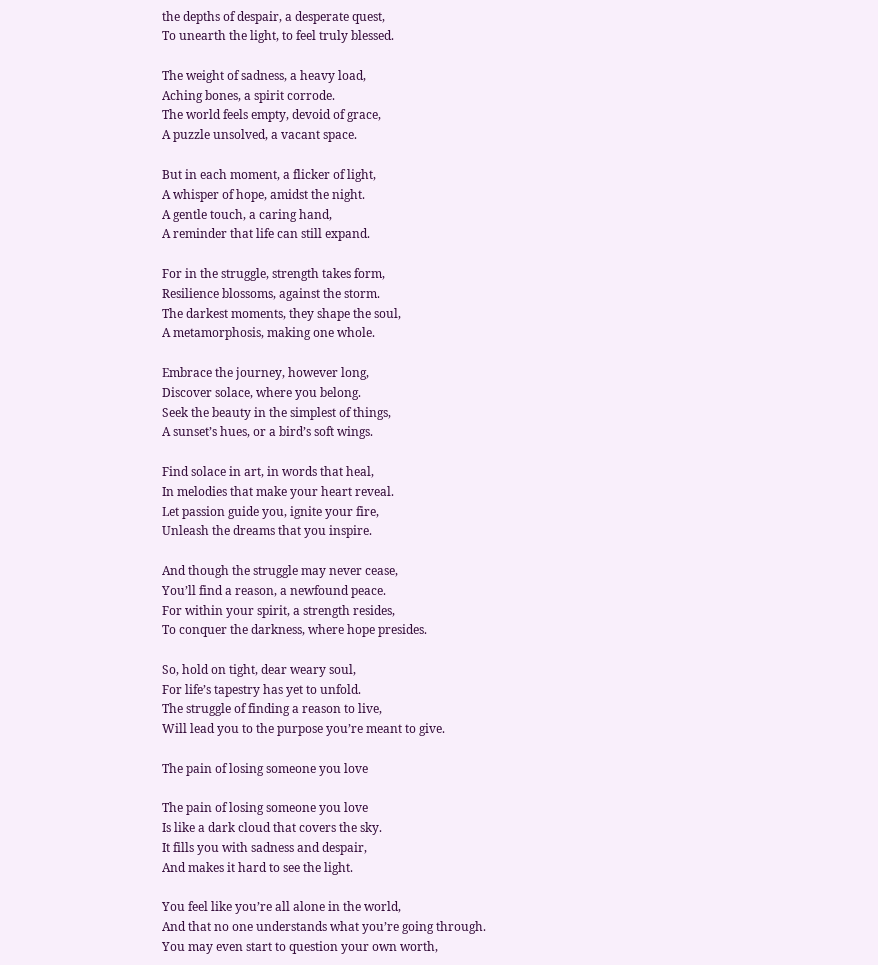the depths of despair, a desperate quest,
To unearth the light, to feel truly blessed.

The weight of sadness, a heavy load,
Aching bones, a spirit corrode.
The world feels empty, devoid of grace,
A puzzle unsolved, a vacant space.

But in each moment, a flicker of light,
A whisper of hope, amidst the night.
A gentle touch, a caring hand,
A reminder that life can still expand.

For in the struggle, strength takes form,
Resilience blossoms, against the storm.
The darkest moments, they shape the soul,
A metamorphosis, making one whole.

Embrace the journey, however long,
Discover solace, where you belong.
Seek the beauty in the simplest of things,
A sunset’s hues, or a bird’s soft wings.

Find solace in art, in words that heal,
In melodies that make your heart reveal.
Let passion guide you, ignite your fire,
Unleash the dreams that you inspire.

And though the struggle may never cease,
You’ll find a reason, a newfound peace.
For within your spirit, a strength resides,
To conquer the darkness, where hope presides.

So, hold on tight, dear weary soul,
For life’s tapestry has yet to unfold.
The struggle of finding a reason to live,
Will lead you to the purpose you’re meant to give.

The pain of losing someone you love

The pain of losing someone you love
Is like a dark cloud that covers the sky.
It fills you with sadness and despair,
And makes it hard to see the light.

You feel like you’re all alone in the world,
And that no one understands what you’re going through.
You may even start to question your own worth,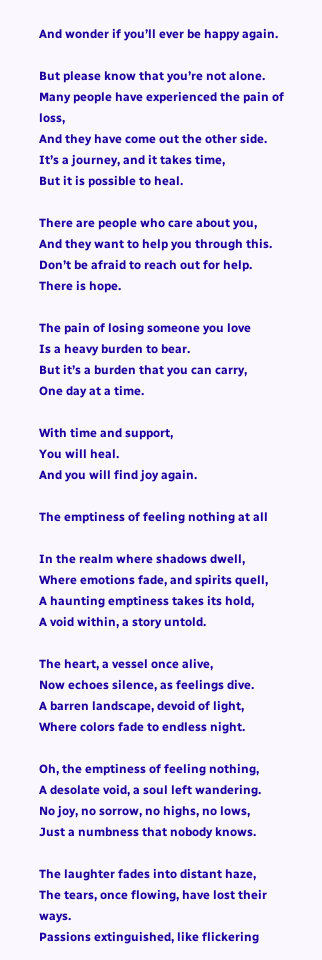And wonder if you’ll ever be happy again.

But please know that you’re not alone.
Many people have experienced the pain of loss,
And they have come out the other side.
It’s a journey, and it takes time,
But it is possible to heal.

There are people who care about you,
And they want to help you through this.
Don’t be afraid to reach out for help.
There is hope.

The pain of losing someone you love
Is a heavy burden to bear.
But it’s a burden that you can carry,
One day at a time.

With time and support,
You will heal.
And you will find joy again.

The emptiness of feeling nothing at all

In the realm where shadows dwell,
Where emotions fade, and spirits quell,
A haunting emptiness takes its hold,
A void within, a story untold.

The heart, a vessel once alive,
Now echoes silence, as feelings dive.
A barren landscape, devoid of light,
Where colors fade to endless night.

Oh, the emptiness of feeling nothing,
A desolate void, a soul left wandering.
No joy, no sorrow, no highs, no lows,
Just a numbness that nobody knows.

The laughter fades into distant haze,
The tears, once flowing, have lost their ways.
Passions extinguished, like flickering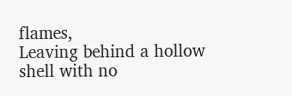flames,
Leaving behind a hollow shell with no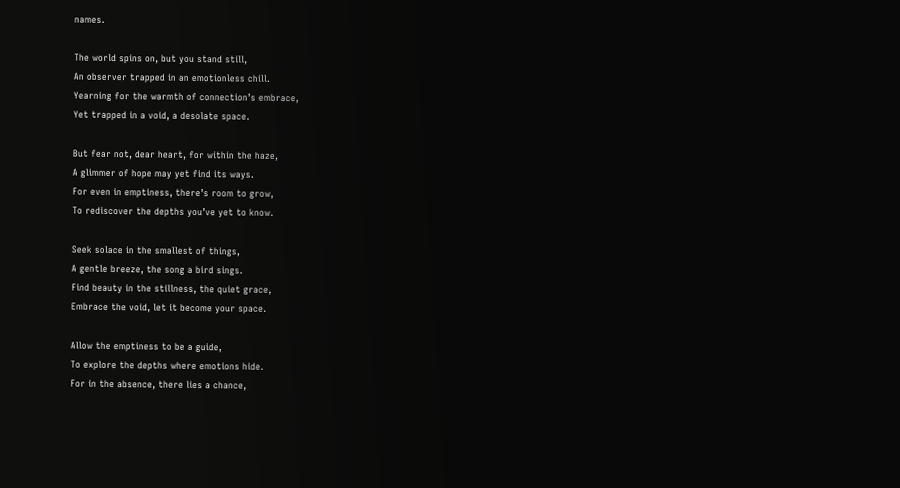names.

The world spins on, but you stand still,
An observer trapped in an emotionless chill.
Yearning for the warmth of connection’s embrace,
Yet trapped in a void, a desolate space.

But fear not, dear heart, for within the haze,
A glimmer of hope may yet find its ways.
For even in emptiness, there’s room to grow,
To rediscover the depths you’ve yet to know.

Seek solace in the smallest of things,
A gentle breeze, the song a bird sings.
Find beauty in the stillness, the quiet grace,
Embrace the void, let it become your space.

Allow the emptiness to be a guide,
To explore the depths where emotions hide.
For in the absence, there lies a chance,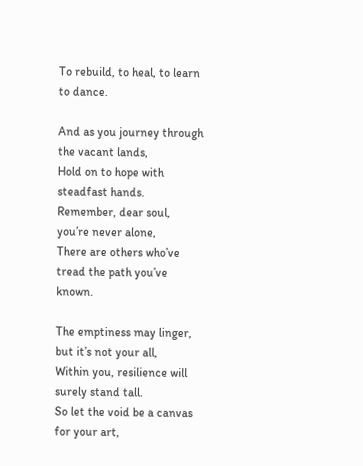To rebuild, to heal, to learn to dance.

And as you journey through the vacant lands,
Hold on to hope with steadfast hands.
Remember, dear soul, you’re never alone,
There are others who’ve tread the path you’ve known.

The emptiness may linger, but it’s not your all,
Within you, resilience will surely stand tall.
So let the void be a canvas for your art,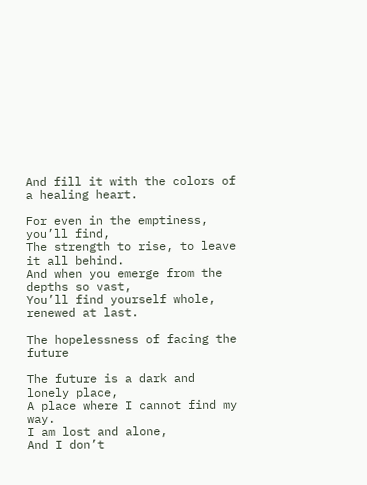And fill it with the colors of a healing heart.

For even in the emptiness, you’ll find,
The strength to rise, to leave it all behind.
And when you emerge from the depths so vast,
You’ll find yourself whole, renewed at last.

The hopelessness of facing the future

The future is a dark and lonely place,
A place where I cannot find my way.
I am lost and alone,
And I don’t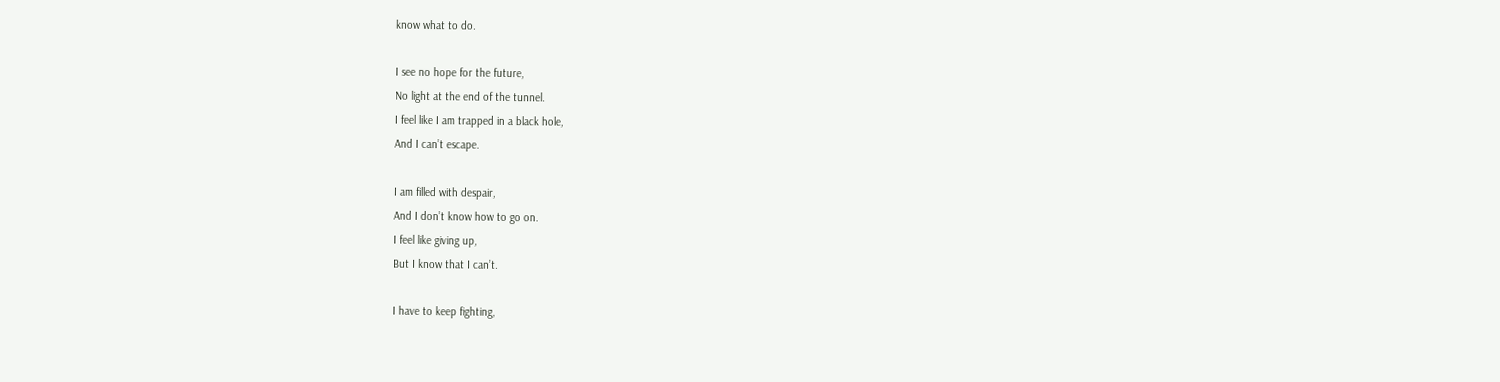know what to do.

I see no hope for the future,
No light at the end of the tunnel.
I feel like I am trapped in a black hole,
And I can’t escape.

I am filled with despair,
And I don’t know how to go on.
I feel like giving up,
But I know that I can’t.

I have to keep fighting,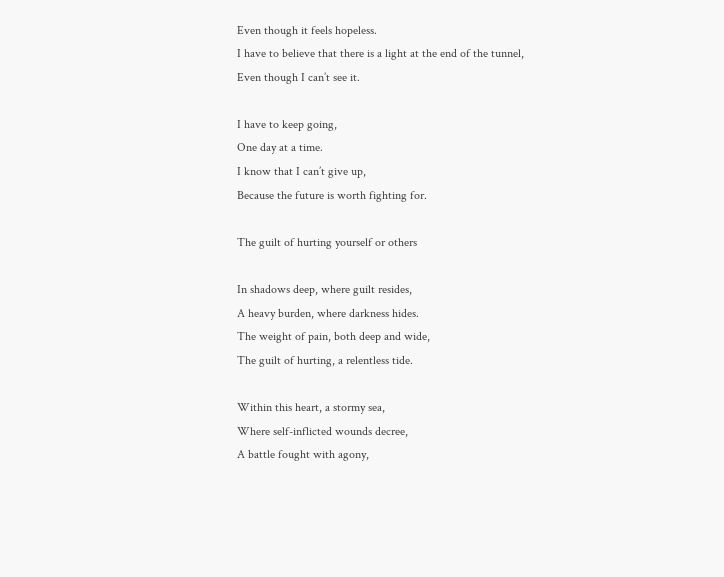Even though it feels hopeless.
I have to believe that there is a light at the end of the tunnel,
Even though I can’t see it.

I have to keep going,
One day at a time.
I know that I can’t give up,
Because the future is worth fighting for.

The guilt of hurting yourself or others

In shadows deep, where guilt resides,
A heavy burden, where darkness hides.
The weight of pain, both deep and wide,
The guilt of hurting, a relentless tide.

Within this heart, a stormy sea,
Where self-inflicted wounds decree,
A battle fought with agony,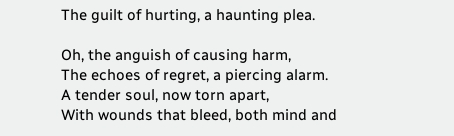The guilt of hurting, a haunting plea.

Oh, the anguish of causing harm,
The echoes of regret, a piercing alarm.
A tender soul, now torn apart,
With wounds that bleed, both mind and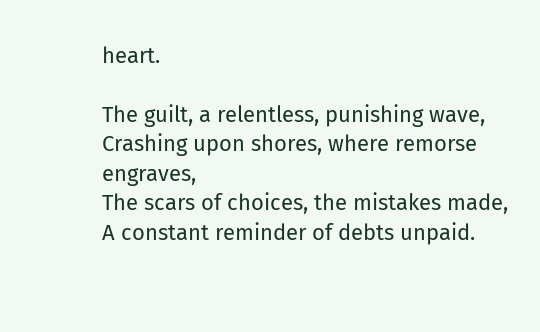heart.

The guilt, a relentless, punishing wave,
Crashing upon shores, where remorse engraves,
The scars of choices, the mistakes made,
A constant reminder of debts unpaid.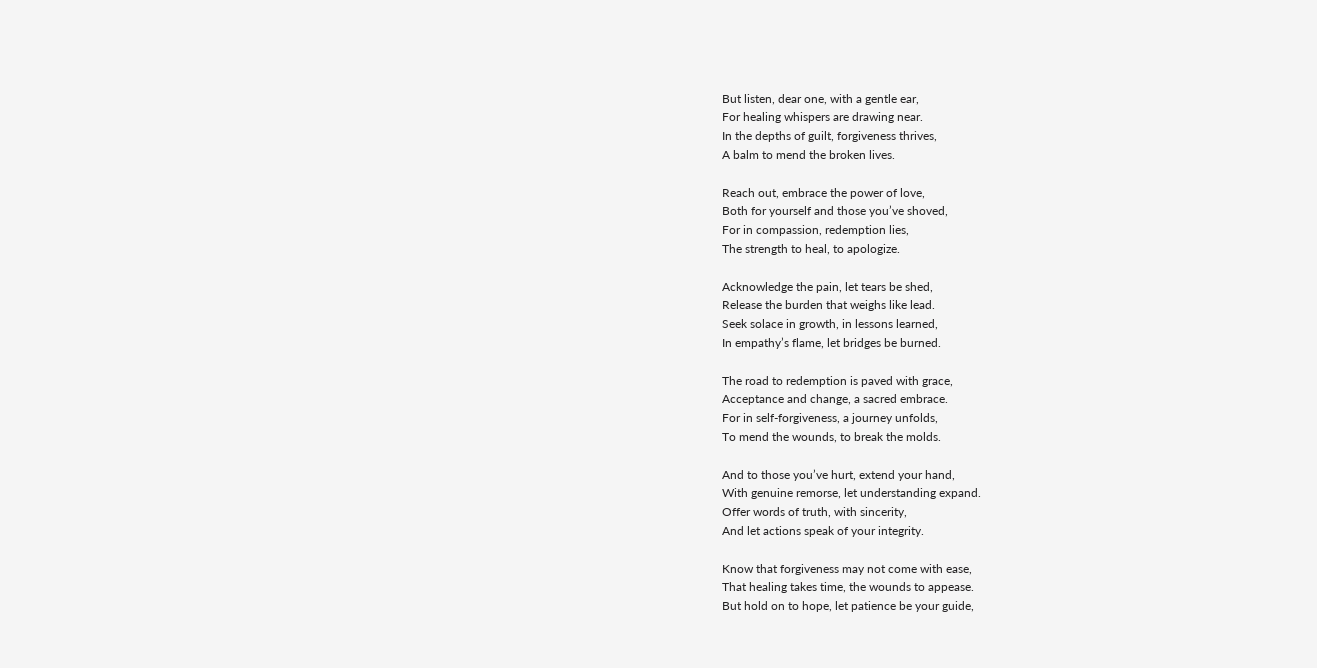But listen, dear one, with a gentle ear,
For healing whispers are drawing near.
In the depths of guilt, forgiveness thrives,
A balm to mend the broken lives.

Reach out, embrace the power of love,
Both for yourself and those you’ve shoved,
For in compassion, redemption lies,
The strength to heal, to apologize.

Acknowledge the pain, let tears be shed,
Release the burden that weighs like lead.
Seek solace in growth, in lessons learned,
In empathy’s flame, let bridges be burned.

The road to redemption is paved with grace,
Acceptance and change, a sacred embrace.
For in self-forgiveness, a journey unfolds,
To mend the wounds, to break the molds.

And to those you’ve hurt, extend your hand,
With genuine remorse, let understanding expand.
Offer words of truth, with sincerity,
And let actions speak of your integrity.

Know that forgiveness may not come with ease,
That healing takes time, the wounds to appease.
But hold on to hope, let patience be your guide,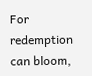For redemption can bloom,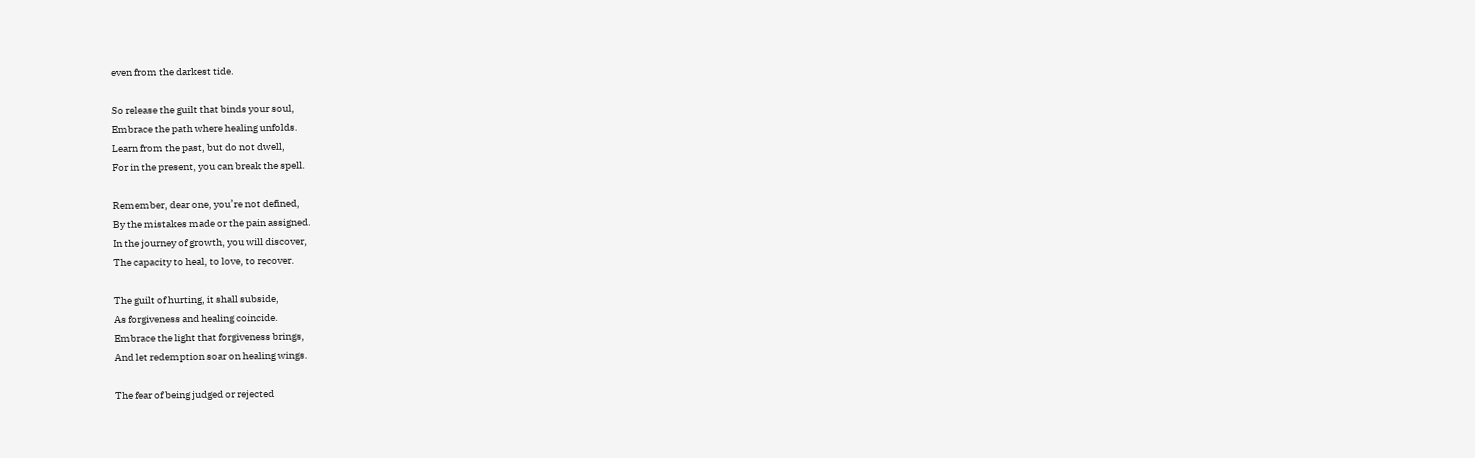even from the darkest tide.

So release the guilt that binds your soul,
Embrace the path where healing unfolds.
Learn from the past, but do not dwell,
For in the present, you can break the spell.

Remember, dear one, you’re not defined,
By the mistakes made or the pain assigned.
In the journey of growth, you will discover,
The capacity to heal, to love, to recover.

The guilt of hurting, it shall subside,
As forgiveness and healing coincide.
Embrace the light that forgiveness brings,
And let redemption soar on healing wings.

The fear of being judged or rejected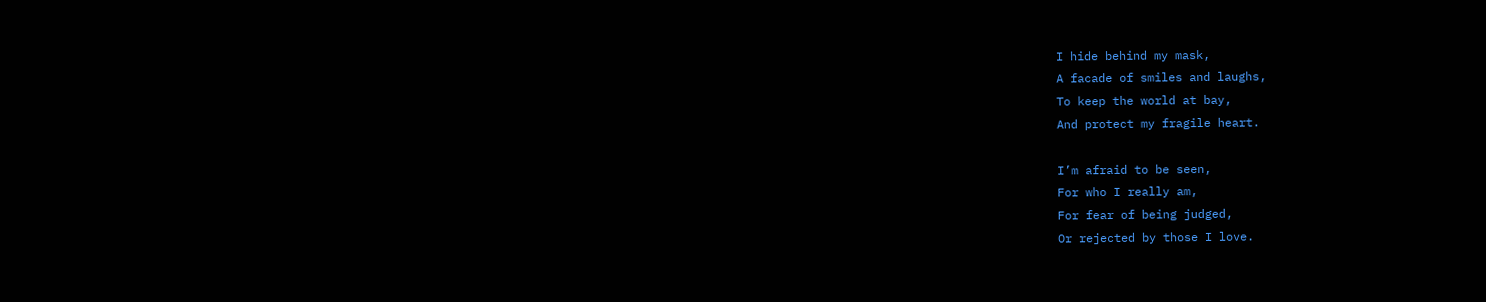I hide behind my mask,
A facade of smiles and laughs,
To keep the world at bay,
And protect my fragile heart.

I’m afraid to be seen,
For who I really am,
For fear of being judged,
Or rejected by those I love.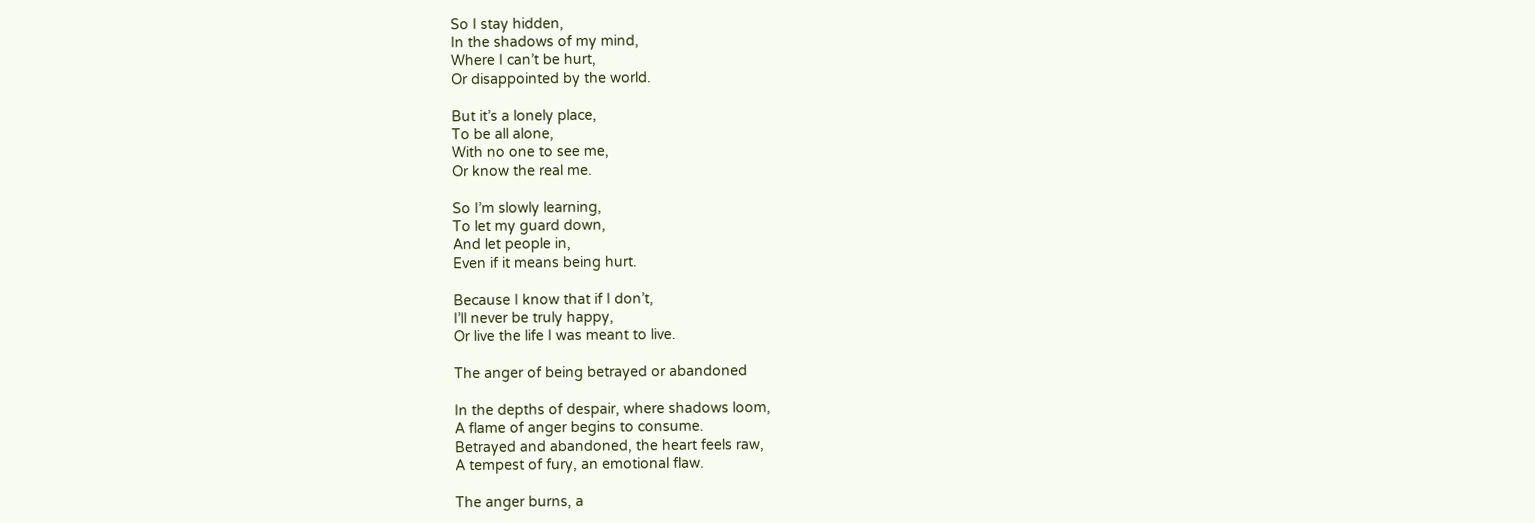So I stay hidden,
In the shadows of my mind,
Where I can’t be hurt,
Or disappointed by the world.

But it’s a lonely place,
To be all alone,
With no one to see me,
Or know the real me.

So I’m slowly learning,
To let my guard down,
And let people in,
Even if it means being hurt.

Because I know that if I don’t,
I’ll never be truly happy,
Or live the life I was meant to live.

The anger of being betrayed or abandoned

In the depths of despair, where shadows loom,
A flame of anger begins to consume.
Betrayed and abandoned, the heart feels raw,
A tempest of fury, an emotional flaw.

The anger burns, a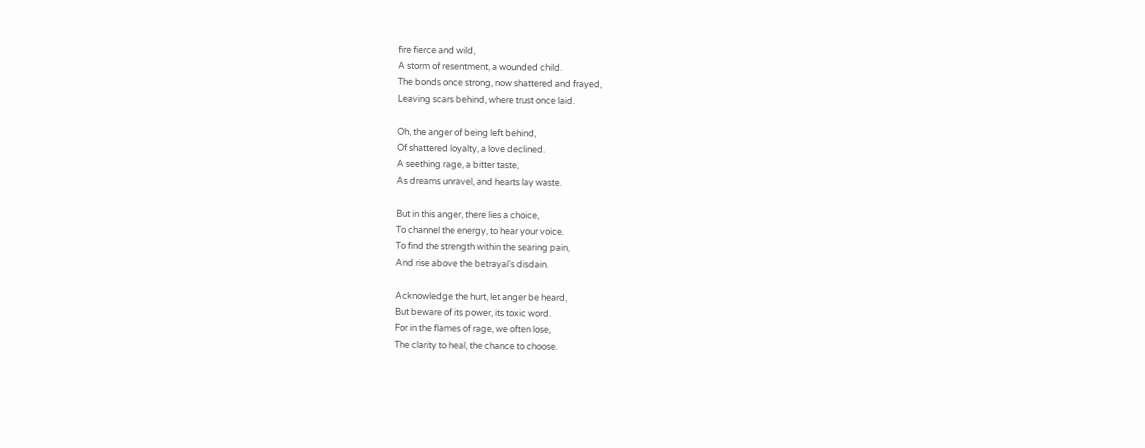fire fierce and wild,
A storm of resentment, a wounded child.
The bonds once strong, now shattered and frayed,
Leaving scars behind, where trust once laid.

Oh, the anger of being left behind,
Of shattered loyalty, a love declined.
A seething rage, a bitter taste,
As dreams unravel, and hearts lay waste.

But in this anger, there lies a choice,
To channel the energy, to hear your voice.
To find the strength within the searing pain,
And rise above the betrayal’s disdain.

Acknowledge the hurt, let anger be heard,
But beware of its power, its toxic word.
For in the flames of rage, we often lose,
The clarity to heal, the chance to choose.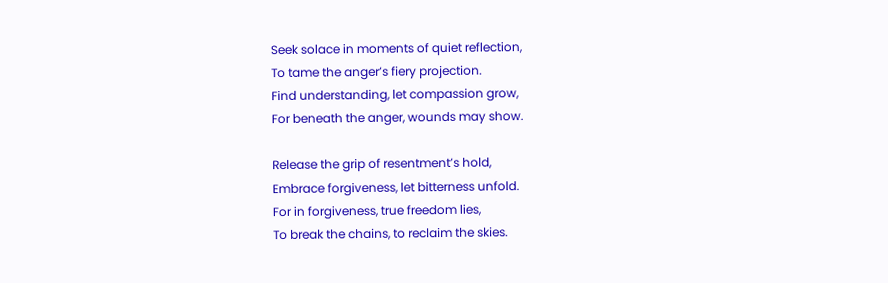Seek solace in moments of quiet reflection,
To tame the anger’s fiery projection.
Find understanding, let compassion grow,
For beneath the anger, wounds may show.

Release the grip of resentment’s hold,
Embrace forgiveness, let bitterness unfold.
For in forgiveness, true freedom lies,
To break the chains, to reclaim the skies.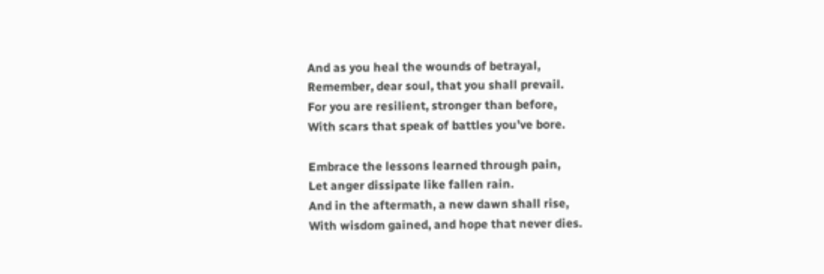And as you heal the wounds of betrayal,
Remember, dear soul, that you shall prevail.
For you are resilient, stronger than before,
With scars that speak of battles you’ve bore.

Embrace the lessons learned through pain,
Let anger dissipate like fallen rain.
And in the aftermath, a new dawn shall rise,
With wisdom gained, and hope that never dies.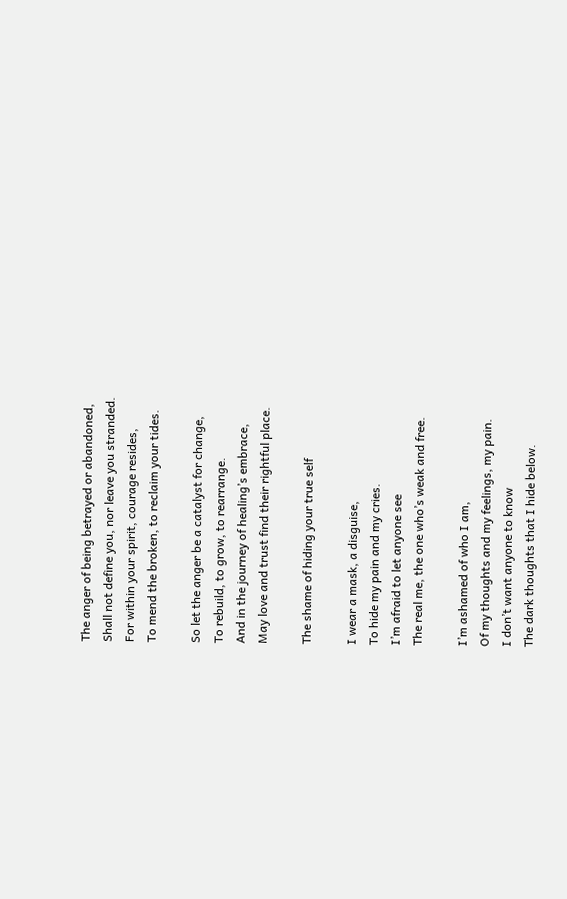The anger of being betrayed or abandoned,
Shall not define you, nor leave you stranded.
For within your spirit, courage resides,
To mend the broken, to reclaim your tides.

So let the anger be a catalyst for change,
To rebuild, to grow, to rearrange.
And in the journey of healing’s embrace,
May love and trust find their rightful place.

The shame of hiding your true self

I wear a mask, a disguise,
To hide my pain and my cries.
I’m afraid to let anyone see
The real me, the one who’s weak and free.

I’m ashamed of who I am,
Of my thoughts and my feelings, my pain.
I don’t want anyone to know
The dark thoughts that I hide below.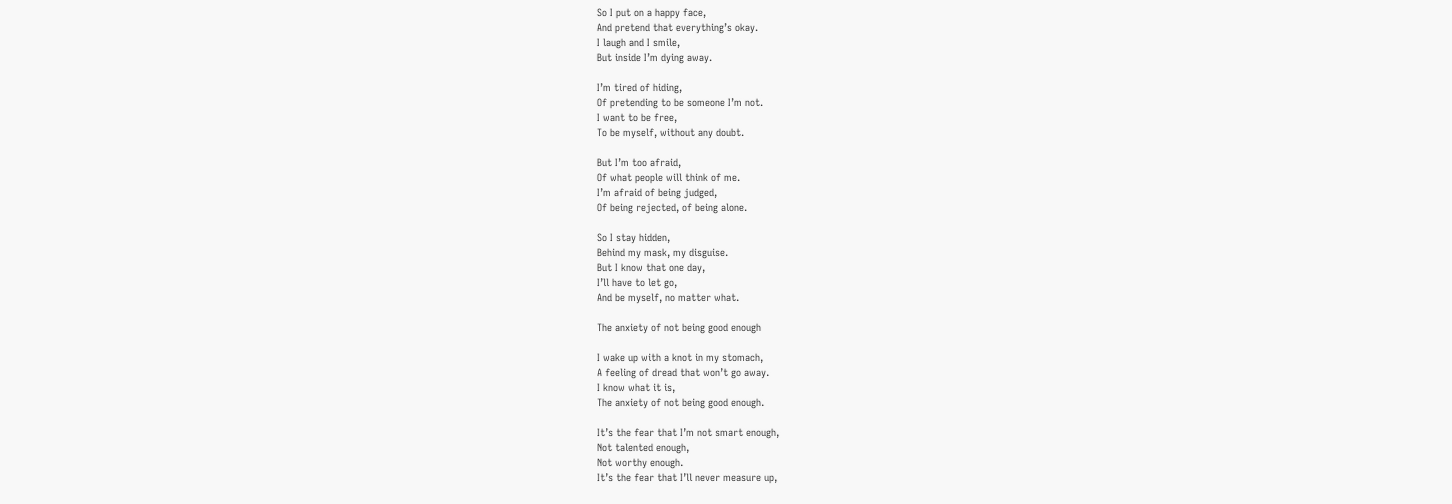So I put on a happy face,
And pretend that everything’s okay.
I laugh and I smile,
But inside I’m dying away.

I’m tired of hiding,
Of pretending to be someone I’m not.
I want to be free,
To be myself, without any doubt.

But I’m too afraid,
Of what people will think of me.
I’m afraid of being judged,
Of being rejected, of being alone.

So I stay hidden,
Behind my mask, my disguise.
But I know that one day,
I’ll have to let go,
And be myself, no matter what.

The anxiety of not being good enough

I wake up with a knot in my stomach,
A feeling of dread that won’t go away.
I know what it is,
The anxiety of not being good enough.

It’s the fear that I’m not smart enough,
Not talented enough,
Not worthy enough.
It’s the fear that I’ll never measure up,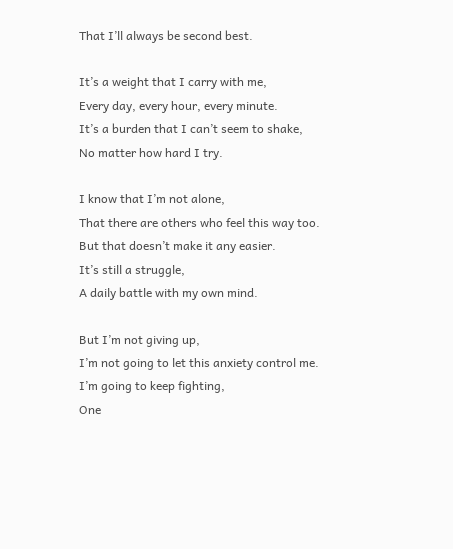That I’ll always be second best.

It’s a weight that I carry with me,
Every day, every hour, every minute.
It’s a burden that I can’t seem to shake,
No matter how hard I try.

I know that I’m not alone,
That there are others who feel this way too.
But that doesn’t make it any easier.
It’s still a struggle,
A daily battle with my own mind.

But I’m not giving up,
I’m not going to let this anxiety control me.
I’m going to keep fighting,
One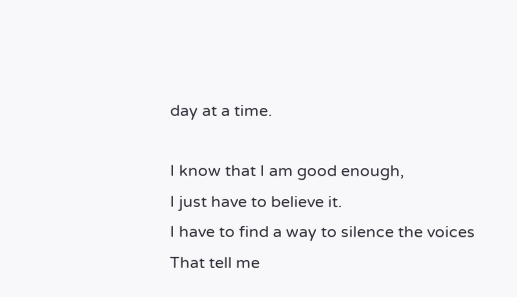day at a time.

I know that I am good enough,
I just have to believe it.
I have to find a way to silence the voices
That tell me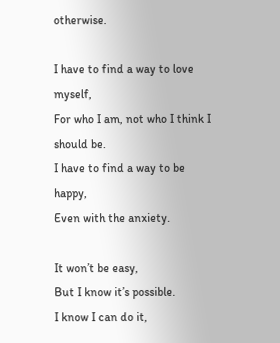otherwise.

I have to find a way to love myself,
For who I am, not who I think I should be.
I have to find a way to be happy,
Even with the anxiety.

It won’t be easy,
But I know it’s possible.
I know I can do it,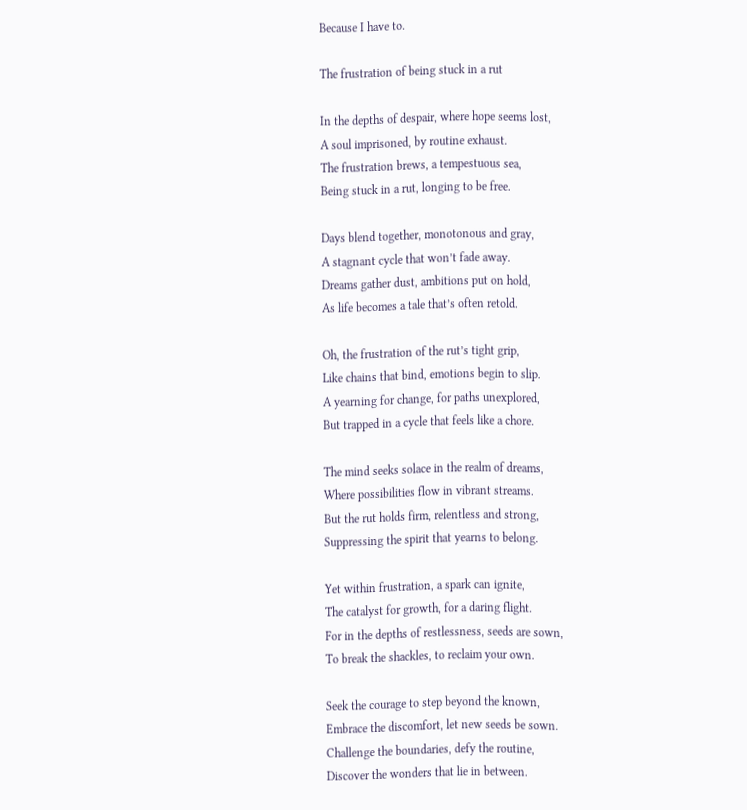Because I have to.

The frustration of being stuck in a rut

In the depths of despair, where hope seems lost,
A soul imprisoned, by routine exhaust.
The frustration brews, a tempestuous sea,
Being stuck in a rut, longing to be free.

Days blend together, monotonous and gray,
A stagnant cycle that won’t fade away.
Dreams gather dust, ambitions put on hold,
As life becomes a tale that’s often retold.

Oh, the frustration of the rut’s tight grip,
Like chains that bind, emotions begin to slip.
A yearning for change, for paths unexplored,
But trapped in a cycle that feels like a chore.

The mind seeks solace in the realm of dreams,
Where possibilities flow in vibrant streams.
But the rut holds firm, relentless and strong,
Suppressing the spirit that yearns to belong.

Yet within frustration, a spark can ignite,
The catalyst for growth, for a daring flight.
For in the depths of restlessness, seeds are sown,
To break the shackles, to reclaim your own.

Seek the courage to step beyond the known,
Embrace the discomfort, let new seeds be sown.
Challenge the boundaries, defy the routine,
Discover the wonders that lie in between.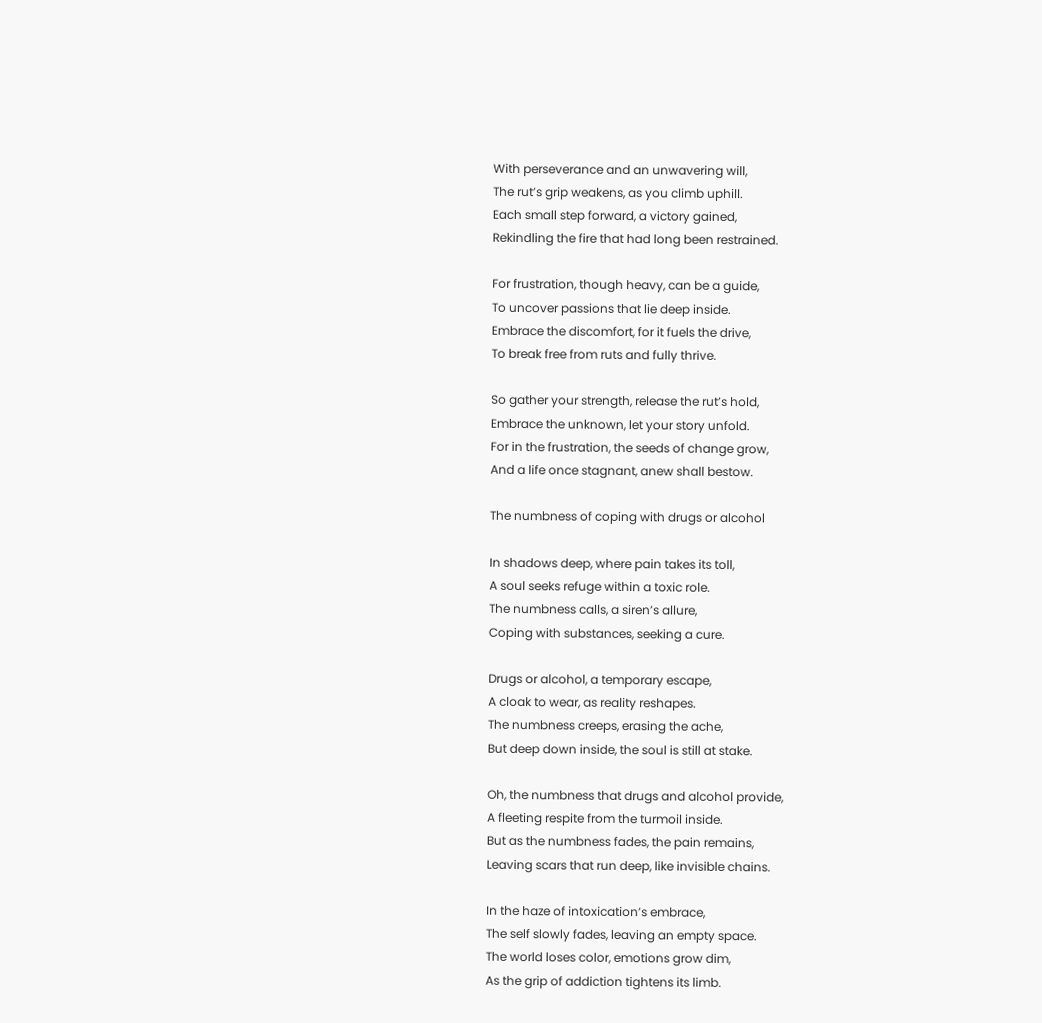With perseverance and an unwavering will,
The rut’s grip weakens, as you climb uphill.
Each small step forward, a victory gained,
Rekindling the fire that had long been restrained.

For frustration, though heavy, can be a guide,
To uncover passions that lie deep inside.
Embrace the discomfort, for it fuels the drive,
To break free from ruts and fully thrive.

So gather your strength, release the rut’s hold,
Embrace the unknown, let your story unfold.
For in the frustration, the seeds of change grow,
And a life once stagnant, anew shall bestow.

The numbness of coping with drugs or alcohol

In shadows deep, where pain takes its toll,
A soul seeks refuge within a toxic role.
The numbness calls, a siren’s allure,
Coping with substances, seeking a cure.

Drugs or alcohol, a temporary escape,
A cloak to wear, as reality reshapes.
The numbness creeps, erasing the ache,
But deep down inside, the soul is still at stake.

Oh, the numbness that drugs and alcohol provide,
A fleeting respite from the turmoil inside.
But as the numbness fades, the pain remains,
Leaving scars that run deep, like invisible chains.

In the haze of intoxication’s embrace,
The self slowly fades, leaving an empty space.
The world loses color, emotions grow dim,
As the grip of addiction tightens its limb.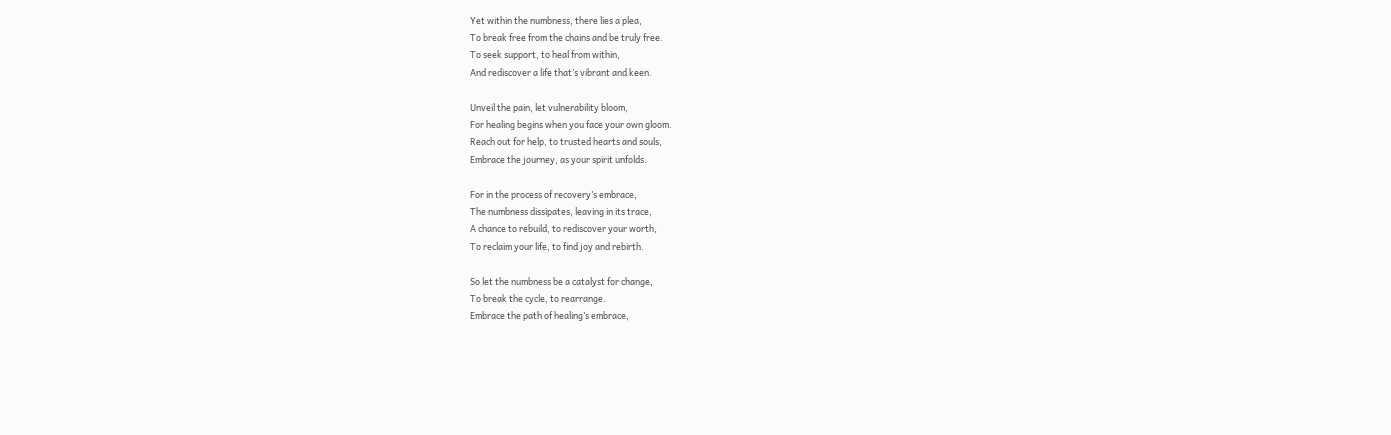Yet within the numbness, there lies a plea,
To break free from the chains and be truly free.
To seek support, to heal from within,
And rediscover a life that’s vibrant and keen.

Unveil the pain, let vulnerability bloom,
For healing begins when you face your own gloom.
Reach out for help, to trusted hearts and souls,
Embrace the journey, as your spirit unfolds.

For in the process of recovery’s embrace,
The numbness dissipates, leaving in its trace,
A chance to rebuild, to rediscover your worth,
To reclaim your life, to find joy and rebirth.

So let the numbness be a catalyst for change,
To break the cycle, to rearrange.
Embrace the path of healing’s embrace,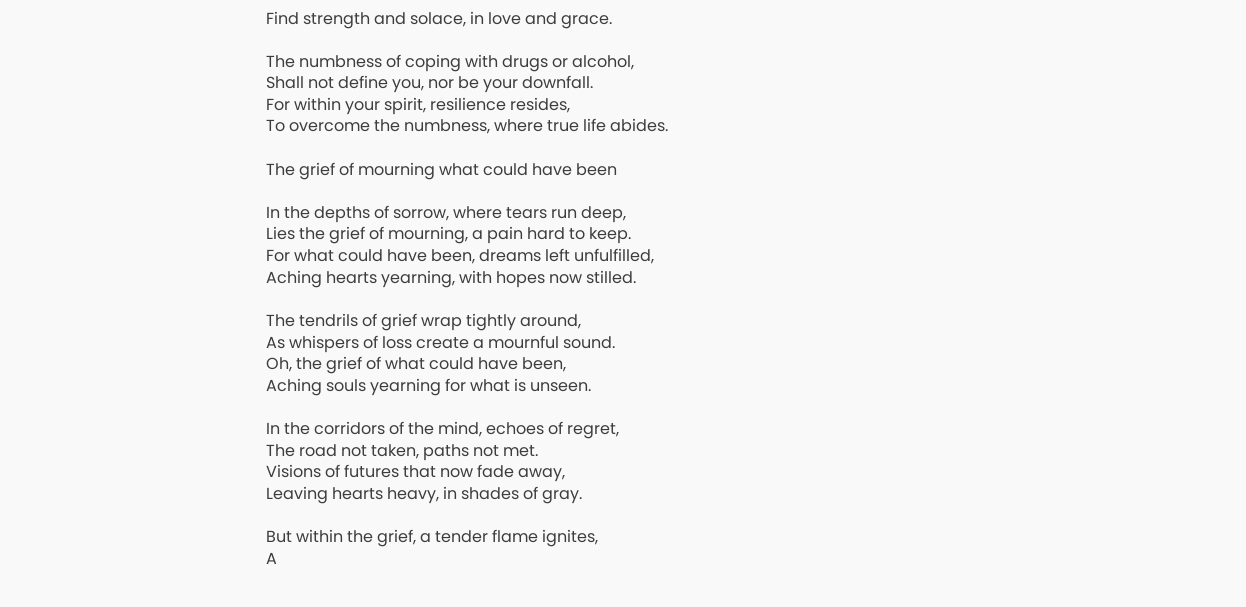Find strength and solace, in love and grace.

The numbness of coping with drugs or alcohol,
Shall not define you, nor be your downfall.
For within your spirit, resilience resides,
To overcome the numbness, where true life abides.

The grief of mourning what could have been

In the depths of sorrow, where tears run deep,
Lies the grief of mourning, a pain hard to keep.
For what could have been, dreams left unfulfilled,
Aching hearts yearning, with hopes now stilled.

The tendrils of grief wrap tightly around,
As whispers of loss create a mournful sound.
Oh, the grief of what could have been,
Aching souls yearning for what is unseen.

In the corridors of the mind, echoes of regret,
The road not taken, paths not met.
Visions of futures that now fade away,
Leaving hearts heavy, in shades of gray.

But within the grief, a tender flame ignites,
A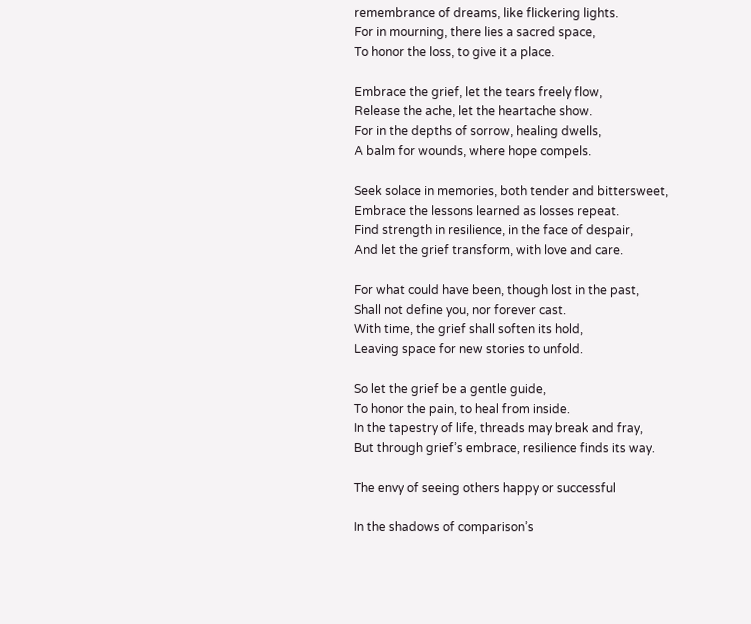remembrance of dreams, like flickering lights.
For in mourning, there lies a sacred space,
To honor the loss, to give it a place.

Embrace the grief, let the tears freely flow,
Release the ache, let the heartache show.
For in the depths of sorrow, healing dwells,
A balm for wounds, where hope compels.

Seek solace in memories, both tender and bittersweet,
Embrace the lessons learned as losses repeat.
Find strength in resilience, in the face of despair,
And let the grief transform, with love and care.

For what could have been, though lost in the past,
Shall not define you, nor forever cast.
With time, the grief shall soften its hold,
Leaving space for new stories to unfold.

So let the grief be a gentle guide,
To honor the pain, to heal from inside.
In the tapestry of life, threads may break and fray,
But through grief’s embrace, resilience finds its way.

The envy of seeing others happy or successful

In the shadows of comparison’s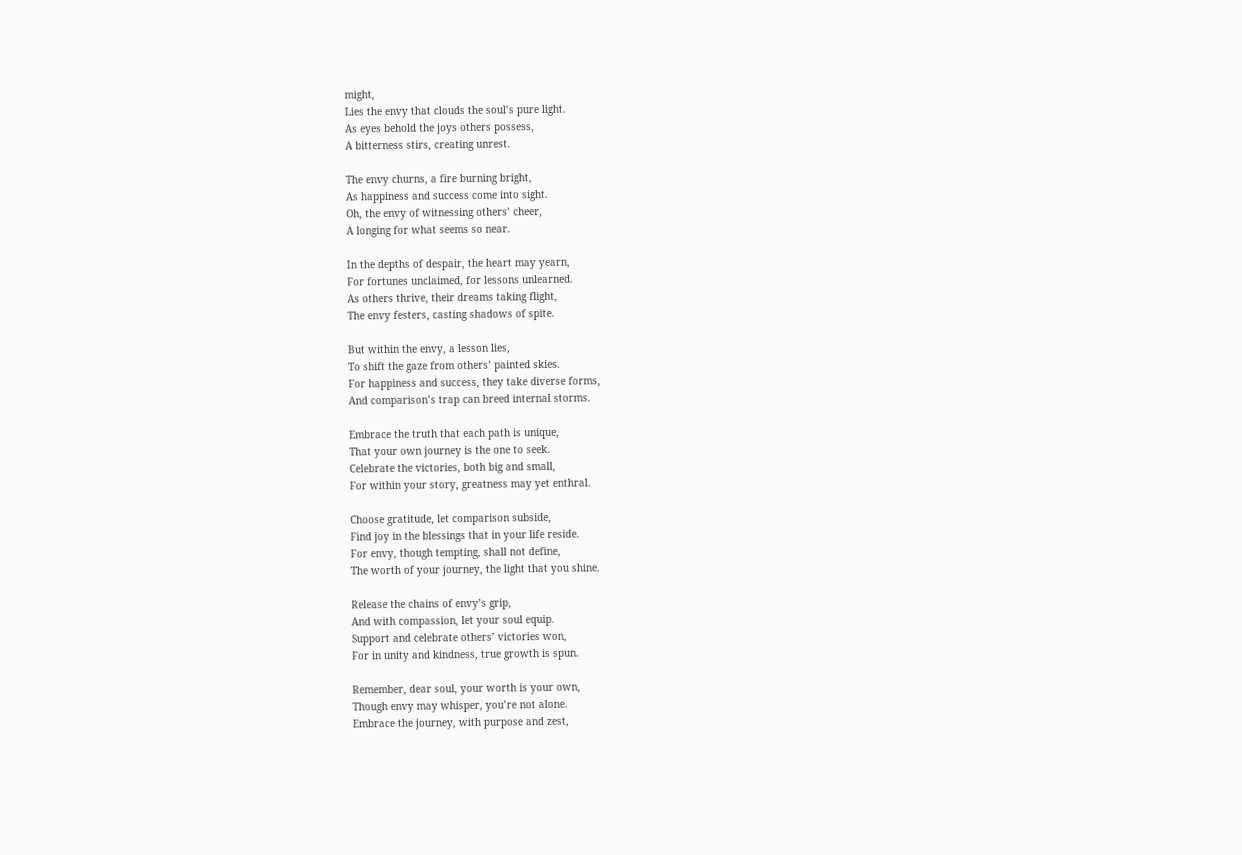might,
Lies the envy that clouds the soul’s pure light.
As eyes behold the joys others possess,
A bitterness stirs, creating unrest.

The envy churns, a fire burning bright,
As happiness and success come into sight.
Oh, the envy of witnessing others’ cheer,
A longing for what seems so near.

In the depths of despair, the heart may yearn,
For fortunes unclaimed, for lessons unlearned.
As others thrive, their dreams taking flight,
The envy festers, casting shadows of spite.

But within the envy, a lesson lies,
To shift the gaze from others’ painted skies.
For happiness and success, they take diverse forms,
And comparison’s trap can breed internal storms.

Embrace the truth that each path is unique,
That your own journey is the one to seek.
Celebrate the victories, both big and small,
For within your story, greatness may yet enthral.

Choose gratitude, let comparison subside,
Find joy in the blessings that in your life reside.
For envy, though tempting, shall not define,
The worth of your journey, the light that you shine.

Release the chains of envy’s grip,
And with compassion, let your soul equip.
Support and celebrate others’ victories won,
For in unity and kindness, true growth is spun.

Remember, dear soul, your worth is your own,
Though envy may whisper, you’re not alone.
Embrace the journey, with purpose and zest,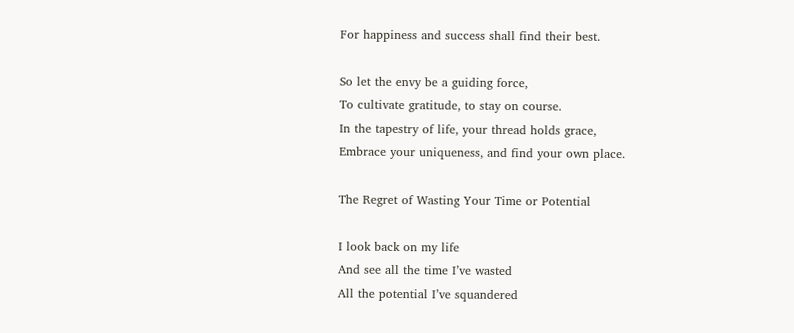For happiness and success shall find their best.

So let the envy be a guiding force,
To cultivate gratitude, to stay on course.
In the tapestry of life, your thread holds grace,
Embrace your uniqueness, and find your own place.

The Regret of Wasting Your Time or Potential

I look back on my life
And see all the time I’ve wasted
All the potential I’ve squandered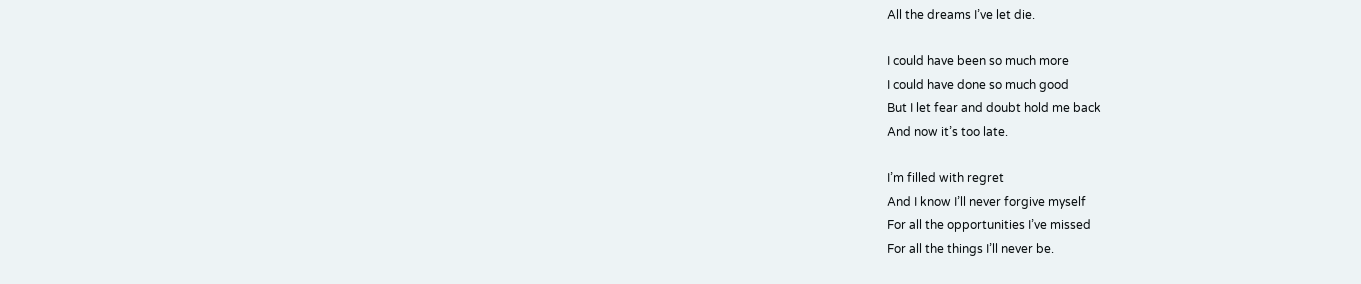All the dreams I’ve let die.

I could have been so much more
I could have done so much good
But I let fear and doubt hold me back
And now it’s too late.

I’m filled with regret
And I know I’ll never forgive myself
For all the opportunities I’ve missed
For all the things I’ll never be.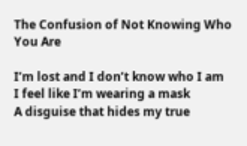The Confusion of Not Knowing Who You Are

I’m lost and I don’t know who I am
I feel like I’m wearing a mask
A disguise that hides my true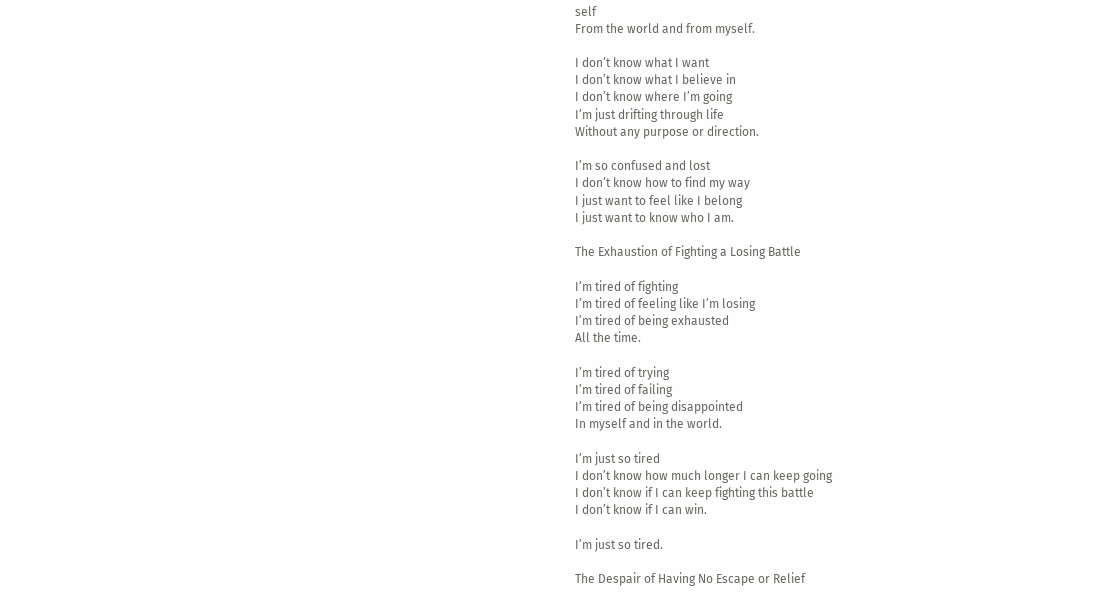self
From the world and from myself.

I don’t know what I want
I don’t know what I believe in
I don’t know where I’m going
I’m just drifting through life
Without any purpose or direction.

I’m so confused and lost
I don’t know how to find my way
I just want to feel like I belong
I just want to know who I am.

The Exhaustion of Fighting a Losing Battle

I’m tired of fighting
I’m tired of feeling like I’m losing
I’m tired of being exhausted
All the time.

I’m tired of trying
I’m tired of failing
I’m tired of being disappointed
In myself and in the world.

I’m just so tired
I don’t know how much longer I can keep going
I don’t know if I can keep fighting this battle
I don’t know if I can win.

I’m just so tired.

The Despair of Having No Escape or Relief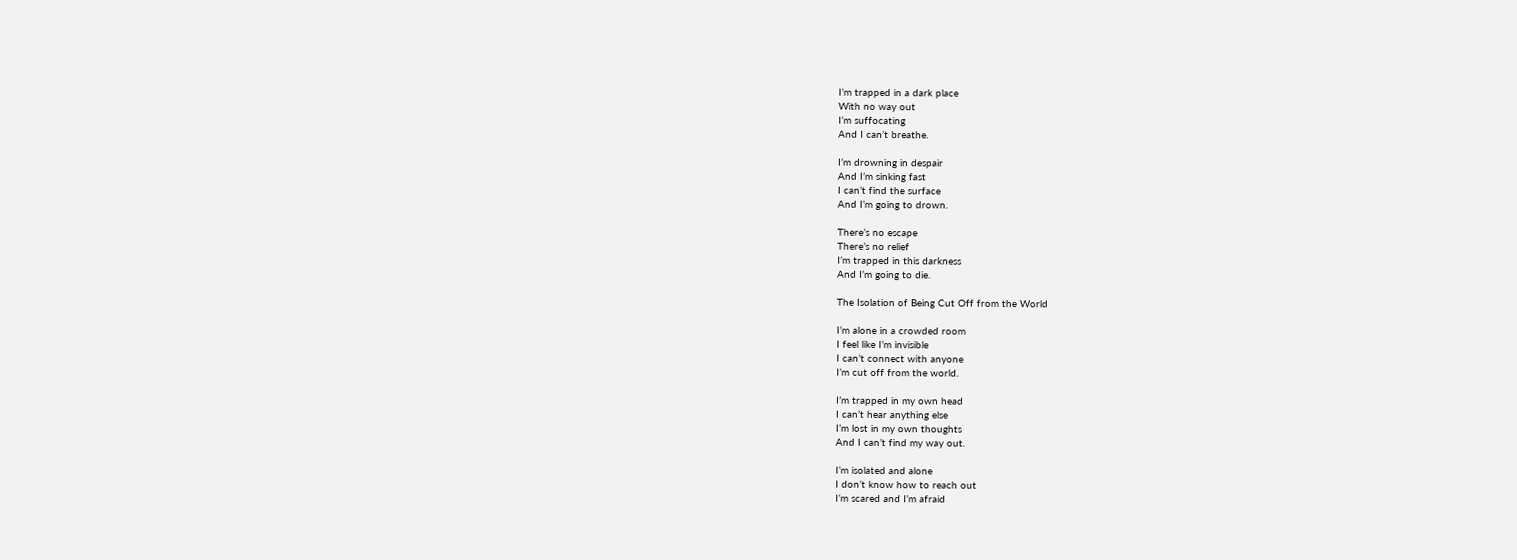I’m trapped in a dark place
With no way out
I’m suffocating
And I can’t breathe.

I’m drowning in despair
And I’m sinking fast
I can’t find the surface
And I’m going to drown.

There’s no escape
There’s no relief
I’m trapped in this darkness
And I’m going to die.

The Isolation of Being Cut Off from the World

I’m alone in a crowded room
I feel like I’m invisible
I can’t connect with anyone
I’m cut off from the world.

I’m trapped in my own head
I can’t hear anything else
I’m lost in my own thoughts
And I can’t find my way out.

I’m isolated and alone
I don’t know how to reach out
I’m scared and I’m afraid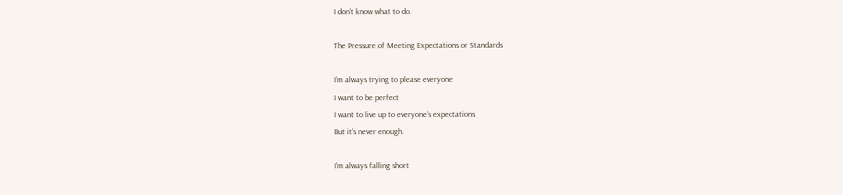I don’t know what to do.

The Pressure of Meeting Expectations or Standards

I’m always trying to please everyone
I want to be perfect
I want to live up to everyone’s expectations
But it’s never enough.

I’m always falling short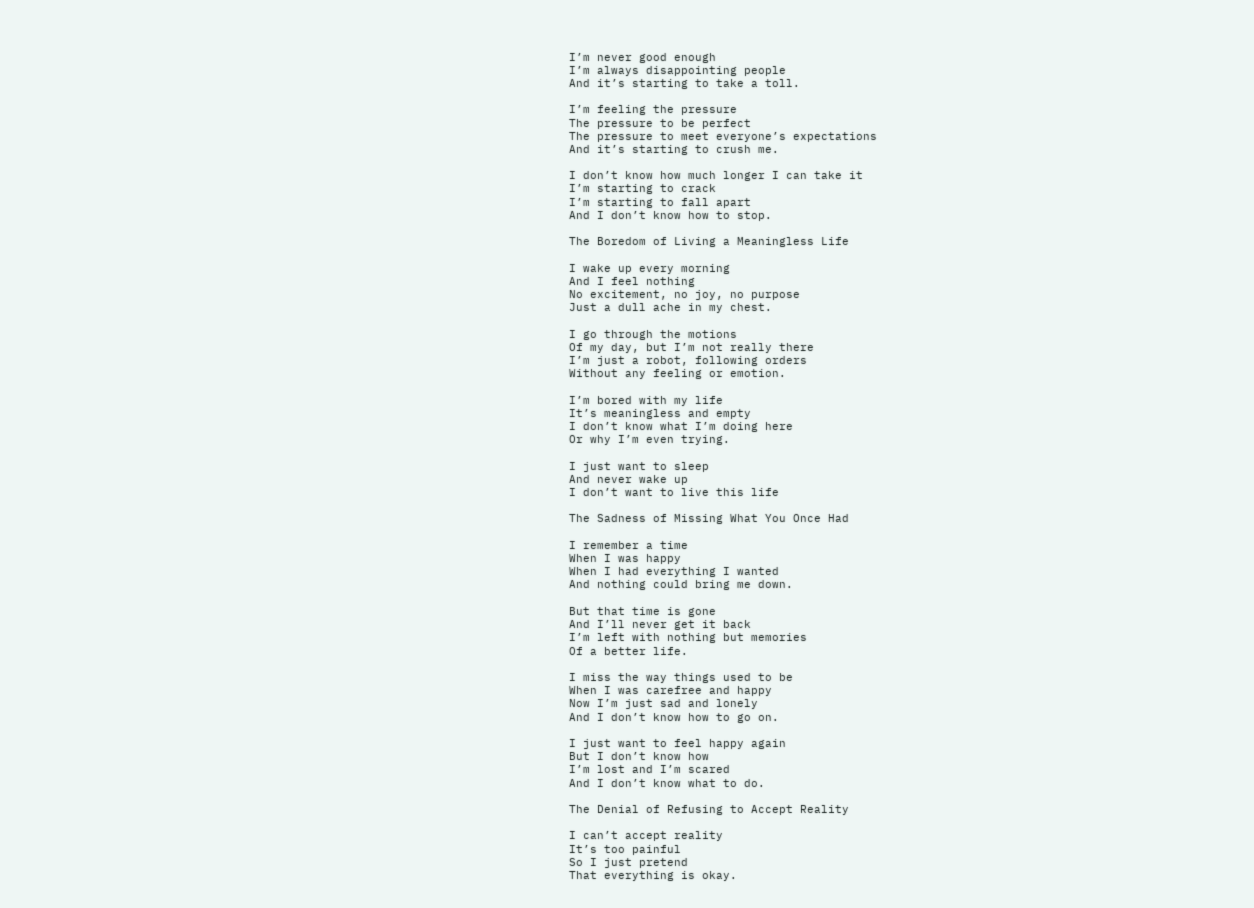I’m never good enough
I’m always disappointing people
And it’s starting to take a toll.

I’m feeling the pressure
The pressure to be perfect
The pressure to meet everyone’s expectations
And it’s starting to crush me.

I don’t know how much longer I can take it
I’m starting to crack
I’m starting to fall apart
And I don’t know how to stop.

The Boredom of Living a Meaningless Life

I wake up every morning
And I feel nothing
No excitement, no joy, no purpose
Just a dull ache in my chest.

I go through the motions
Of my day, but I’m not really there
I’m just a robot, following orders
Without any feeling or emotion.

I’m bored with my life
It’s meaningless and empty
I don’t know what I’m doing here
Or why I’m even trying.

I just want to sleep
And never wake up
I don’t want to live this life

The Sadness of Missing What You Once Had

I remember a time
When I was happy
When I had everything I wanted
And nothing could bring me down.

But that time is gone
And I’ll never get it back
I’m left with nothing but memories
Of a better life.

I miss the way things used to be
When I was carefree and happy
Now I’m just sad and lonely
And I don’t know how to go on.

I just want to feel happy again
But I don’t know how
I’m lost and I’m scared
And I don’t know what to do.

The Denial of Refusing to Accept Reality

I can’t accept reality
It’s too painful
So I just pretend
That everything is okay.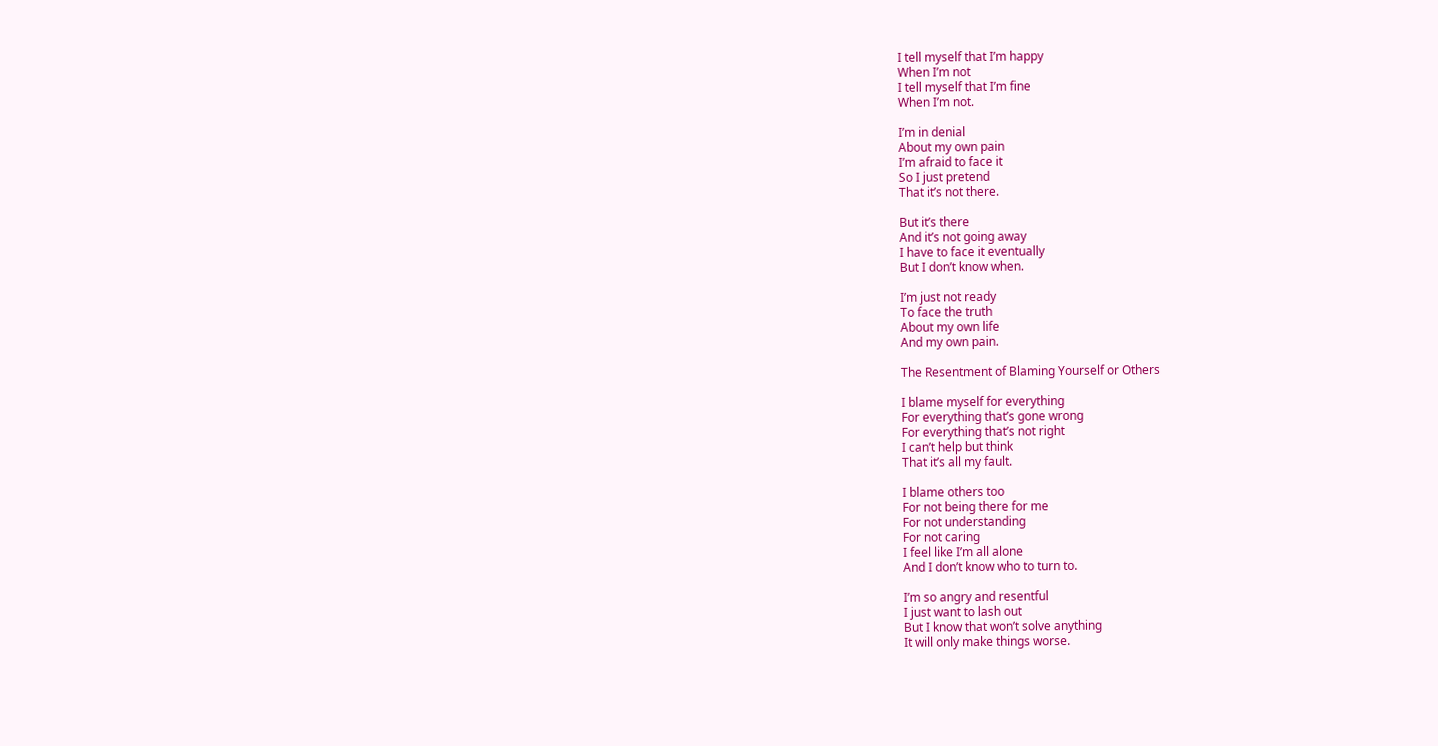I tell myself that I’m happy
When I’m not
I tell myself that I’m fine
When I’m not.

I’m in denial
About my own pain
I’m afraid to face it
So I just pretend
That it’s not there.

But it’s there
And it’s not going away
I have to face it eventually
But I don’t know when.

I’m just not ready
To face the truth
About my own life
And my own pain.

The Resentment of Blaming Yourself or Others

I blame myself for everything
For everything that’s gone wrong
For everything that’s not right
I can’t help but think
That it’s all my fault.

I blame others too
For not being there for me
For not understanding
For not caring
I feel like I’m all alone
And I don’t know who to turn to.

I’m so angry and resentful
I just want to lash out
But I know that won’t solve anything
It will only make things worse.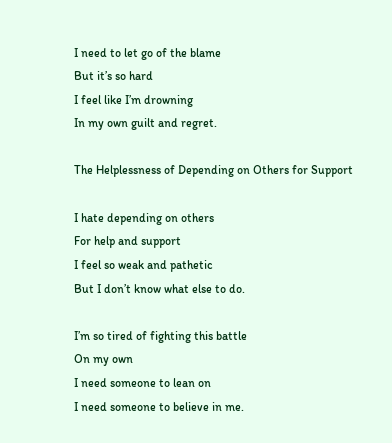I need to let go of the blame
But it’s so hard
I feel like I’m drowning
In my own guilt and regret.

The Helplessness of Depending on Others for Support

I hate depending on others
For help and support
I feel so weak and pathetic
But I don’t know what else to do.

I’m so tired of fighting this battle
On my own
I need someone to lean on
I need someone to believe in me.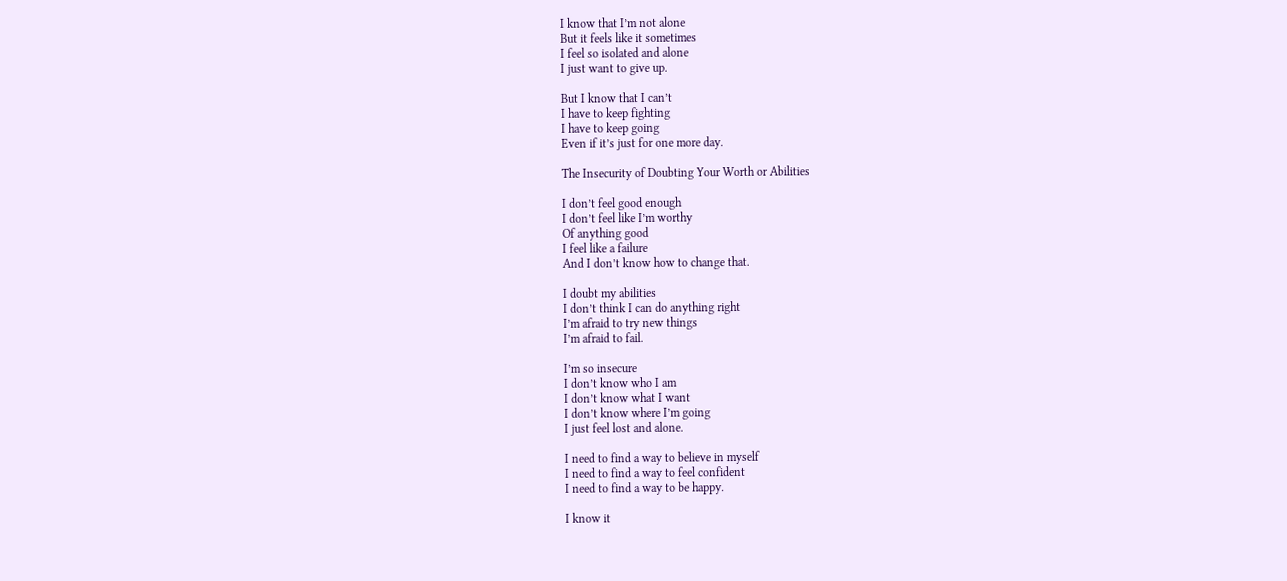I know that I’m not alone
But it feels like it sometimes
I feel so isolated and alone
I just want to give up.

But I know that I can’t
I have to keep fighting
I have to keep going
Even if it’s just for one more day.

The Insecurity of Doubting Your Worth or Abilities

I don’t feel good enough
I don’t feel like I’m worthy
Of anything good
I feel like a failure
And I don’t know how to change that.

I doubt my abilities
I don’t think I can do anything right
I’m afraid to try new things
I’m afraid to fail.

I’m so insecure
I don’t know who I am
I don’t know what I want
I don’t know where I’m going
I just feel lost and alone.

I need to find a way to believe in myself
I need to find a way to feel confident
I need to find a way to be happy.

I know it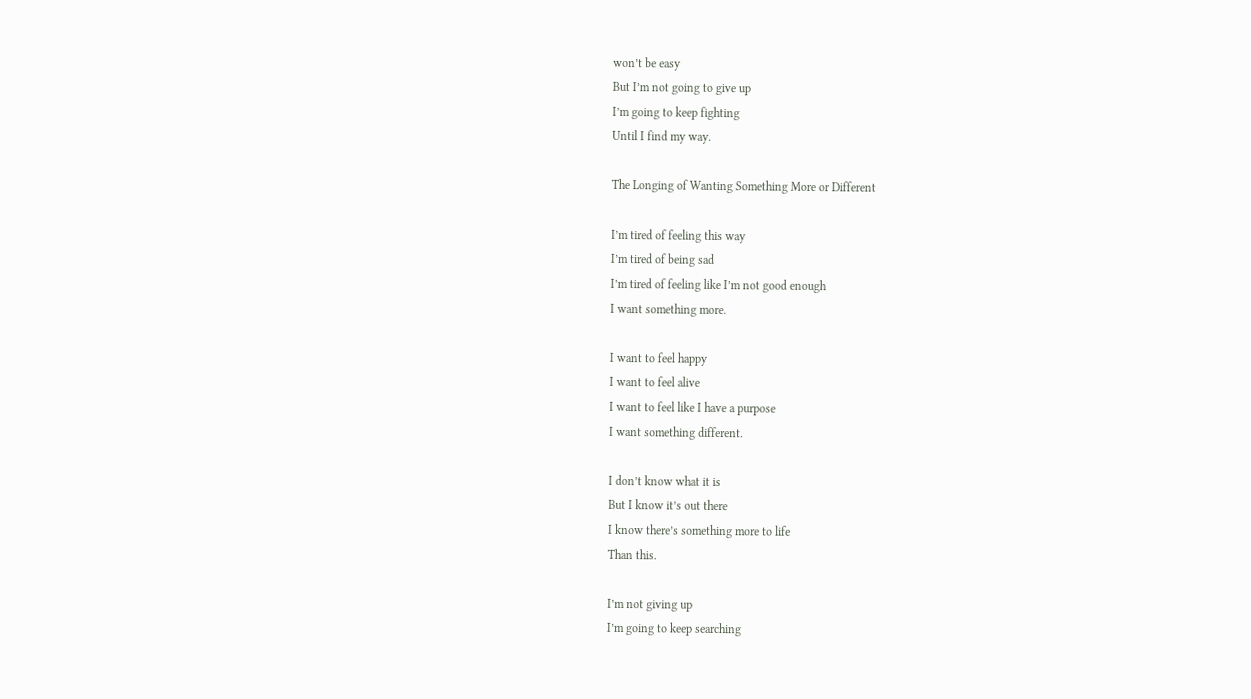won’t be easy
But I’m not going to give up
I’m going to keep fighting
Until I find my way.

The Longing of Wanting Something More or Different

I’m tired of feeling this way
I’m tired of being sad
I’m tired of feeling like I’m not good enough
I want something more.

I want to feel happy
I want to feel alive
I want to feel like I have a purpose
I want something different.

I don’t know what it is
But I know it’s out there
I know there’s something more to life
Than this.

I’m not giving up
I’m going to keep searching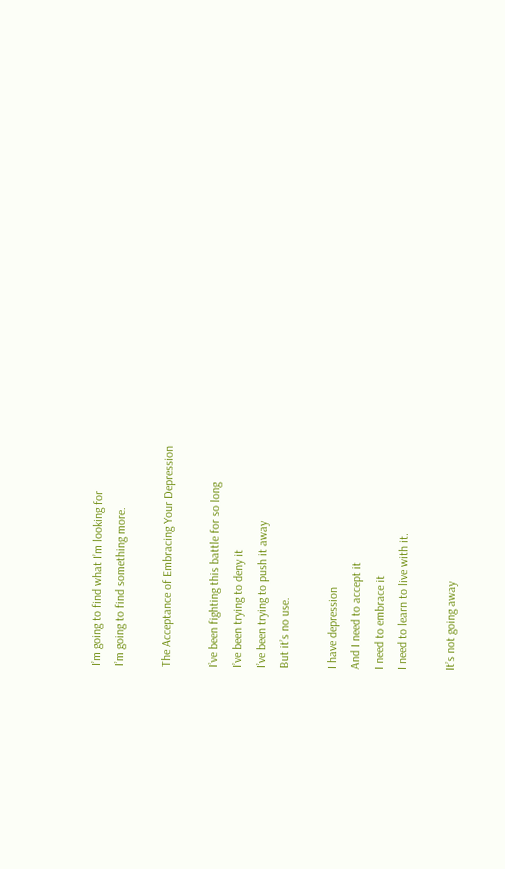I’m going to find what I’m looking for
I’m going to find something more.

The Acceptance of Embracing Your Depression

I’ve been fighting this battle for so long
I’ve been trying to deny it
I’ve been trying to push it away
But it’s no use.

I have depression
And I need to accept it
I need to embrace it
I need to learn to live with it.

It’s not going away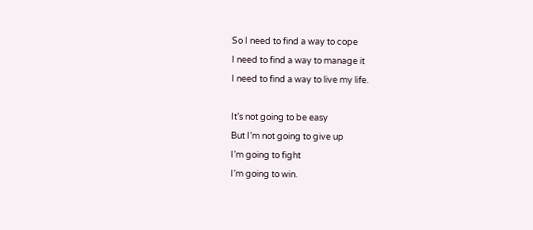So I need to find a way to cope
I need to find a way to manage it
I need to find a way to live my life.

It’s not going to be easy
But I’m not going to give up
I’m going to fight
I’m going to win.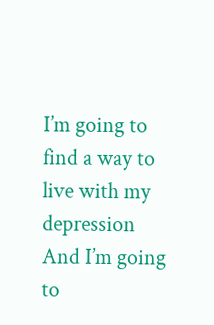I’m going to find a way to live with my depression
And I’m going to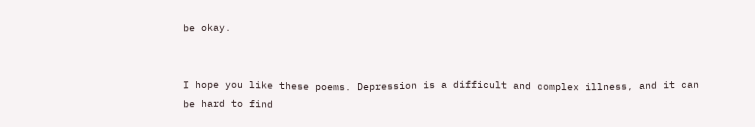be okay.


I hope you like these poems. Depression is a difficult and complex illness, and it can be hard to find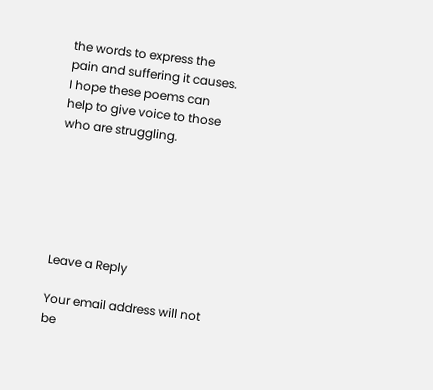the words to express the pain and suffering it causes. I hope these poems can help to give voice to those who are struggling.






Leave a Reply

Your email address will not be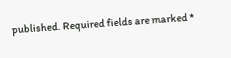published. Required fields are marked *